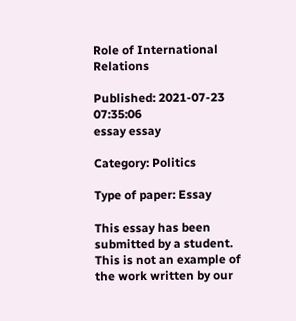Role of International Relations

Published: 2021-07-23 07:35:06
essay essay

Category: Politics

Type of paper: Essay

This essay has been submitted by a student. This is not an example of the work written by our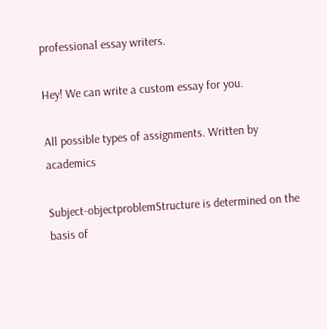professional essay writers.

Hey! We can write a custom essay for you.

All possible types of assignments. Written by academics

Subject-objectproblemStructure is determined on the basis of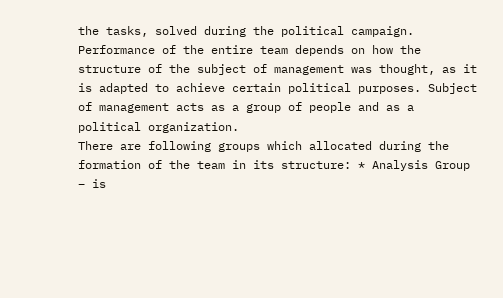the tasks, solved during the political campaign. Performance of the entire team depends on how the structure of the subject of management was thought, as it is adapted to achieve certain political purposes. Subject of management acts as a group of people and as a political organization.
There are following groups which allocated during the formation of the team in its structure: * Analysis Group – is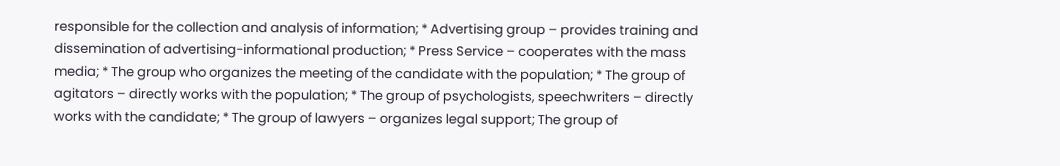responsible for the collection and analysis of information; * Advertising group – provides training and dissemination of advertising-informational production; * Press Service – cooperates with the mass media; * The group who organizes the meeting of the candidate with the population; * The group of agitators – directly works with the population; * The group of psychologists, speechwriters – directly works with the candidate; * The group of lawyers – organizes legal support; The group of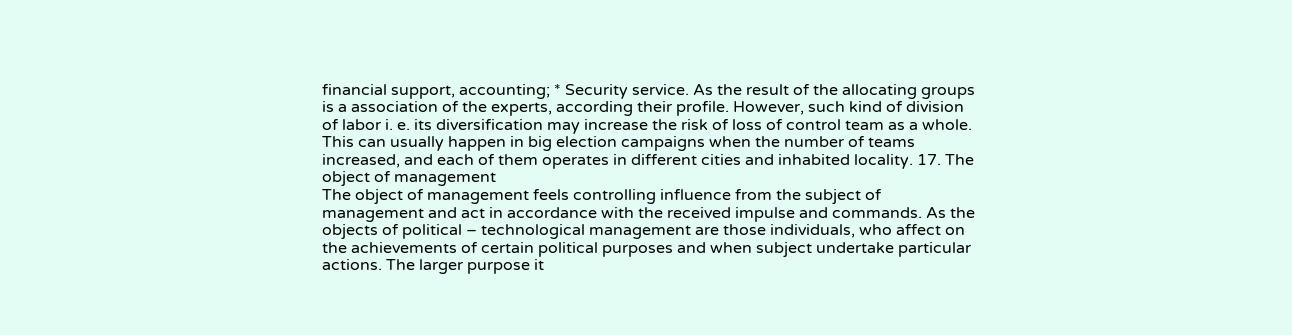financial support, accounting; * Security service. As the result of the allocating groups is a association of the experts, according their profile. However, such kind of division of labor i. e. its diversification may increase the risk of loss of control team as a whole. This can usually happen in big election campaigns when the number of teams increased, and each of them operates in different cities and inhabited locality. 17. The object of management
The object of management feels controlling influence from the subject of management and act in accordance with the received impulse and commands. As the objects of political – technological management are those individuals, who affect on the achievements of certain political purposes and when subject undertake particular actions. The larger purpose it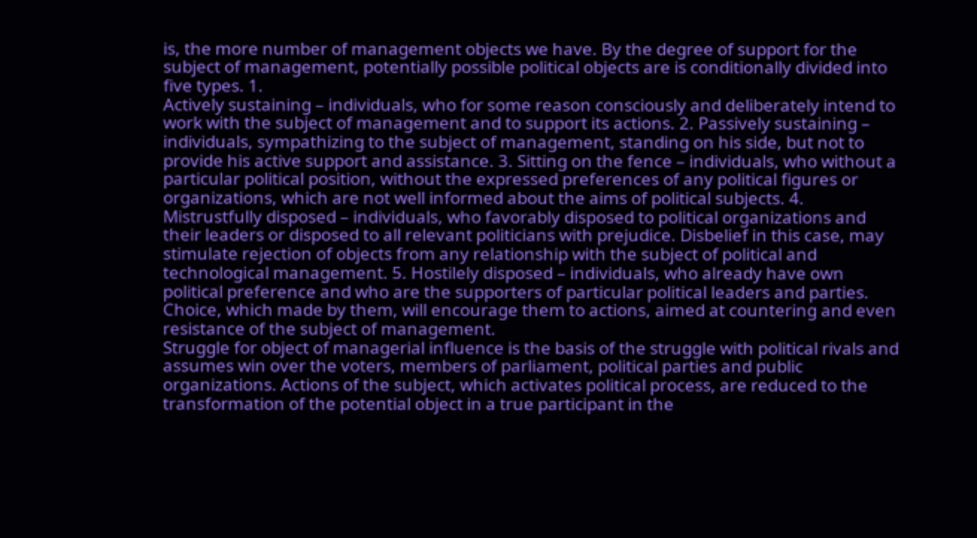is, the more number of management objects we have. By the degree of support for the subject of management, potentially possible political objects are is conditionally divided into five types. 1.
Actively sustaining – individuals, who for some reason consciously and deliberately intend to work with the subject of management and to support its actions. 2. Passively sustaining – individuals, sympathizing to the subject of management, standing on his side, but not to provide his active support and assistance. 3. Sitting on the fence – individuals, who without a particular political position, without the expressed preferences of any political figures or organizations, which are not well informed about the aims of political subjects. 4.
Mistrustfully disposed – individuals, who favorably disposed to political organizations and their leaders or disposed to all relevant politicians with prejudice. Disbelief in this case, may stimulate rejection of objects from any relationship with the subject of political and technological management. 5. Hostilely disposed – individuals, who already have own political preference and who are the supporters of particular political leaders and parties. Choice, which made by them, will encourage them to actions, aimed at countering and even resistance of the subject of management.
Struggle for object of managerial influence is the basis of the struggle with political rivals and assumes win over the voters, members of parliament, political parties and public organizations. Actions of the subject, which activates political process, are reduced to the transformation of the potential object in a true participant in the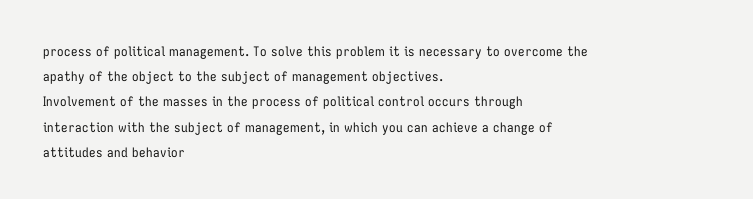process of political management. To solve this problem it is necessary to overcome the apathy of the object to the subject of management objectives.
Involvement of the masses in the process of political control occurs through interaction with the subject of management, in which you can achieve a change of attitudes and behavior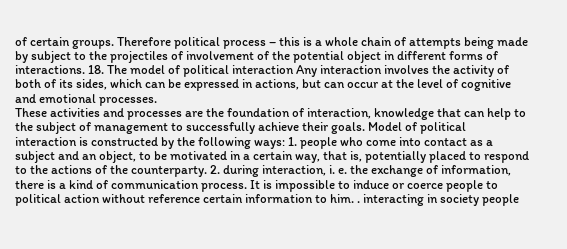of certain groups. Therefore political process – this is a whole chain of attempts being made by subject to the projectiles of involvement of the potential object in different forms of interactions. 18. The model of political interaction Any interaction involves the activity of both of its sides, which can be expressed in actions, but can occur at the level of cognitive and emotional processes.
These activities and processes are the foundation of interaction, knowledge that can help to the subject of management to successfully achieve their goals. Model of political interaction is constructed by the following ways: 1. people who come into contact as a subject and an object, to be motivated in a certain way, that is, potentially placed to respond to the actions of the counterparty. 2. during interaction, i. e. the exchange of information, there is a kind of communication process. It is impossible to induce or coerce people to political action without reference certain information to him. . interacting in society people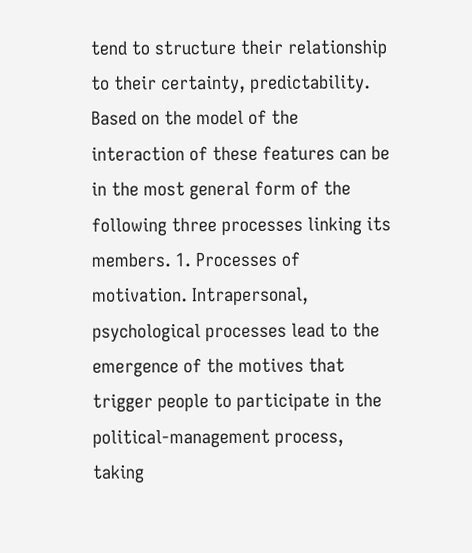tend to structure their relationship to their certainty, predictability. Based on the model of the interaction of these features can be in the most general form of the following three processes linking its members. 1. Processes of motivation. Intrapersonal, psychological processes lead to the emergence of the motives that trigger people to participate in the political-management process, taking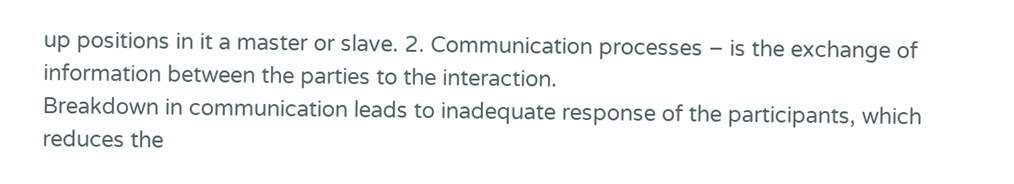up positions in it a master or slave. 2. Communication processes – is the exchange of information between the parties to the interaction.
Breakdown in communication leads to inadequate response of the participants, which reduces the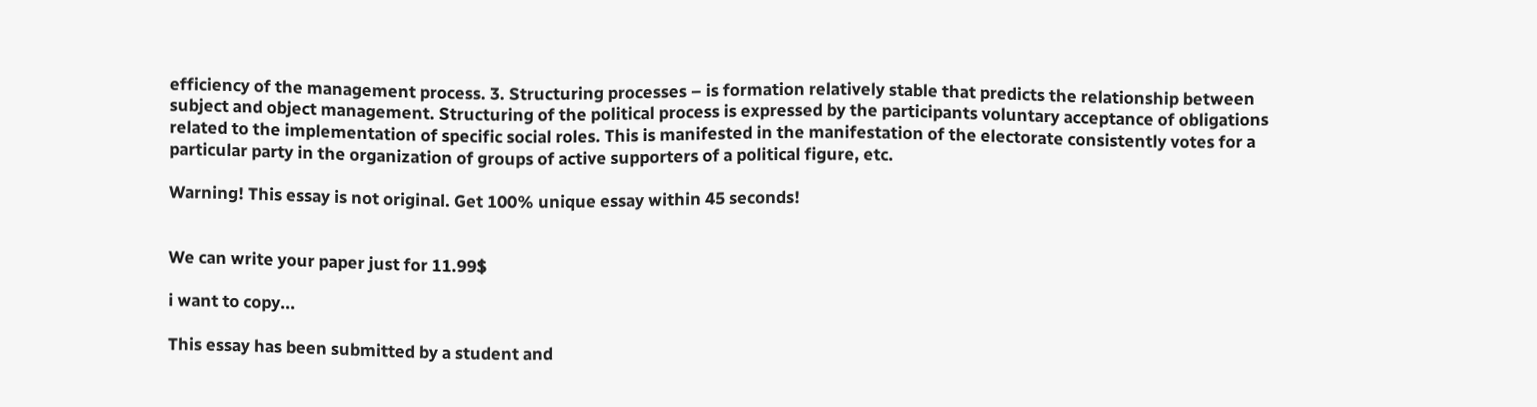efficiency of the management process. 3. Structuring processes – is formation relatively stable that predicts the relationship between subject and object management. Structuring of the political process is expressed by the participants voluntary acceptance of obligations related to the implementation of specific social roles. This is manifested in the manifestation of the electorate consistently votes for a particular party in the organization of groups of active supporters of a political figure, etc.

Warning! This essay is not original. Get 100% unique essay within 45 seconds!


We can write your paper just for 11.99$

i want to copy...

This essay has been submitted by a student and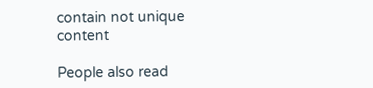contain not unique content

People also read